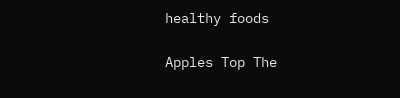healthy foods

Apples Top The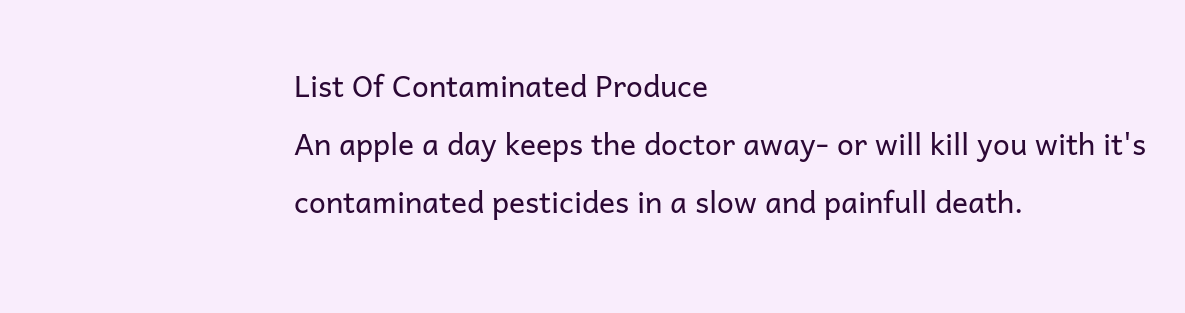List Of Contaminated Produce
An apple a day keeps the doctor away- or will kill you with it's contaminated pesticides in a slow and painfull death.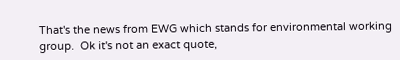That's the news from EWG which stands for environmental working group.  Ok it's not an exact quote,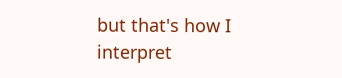but that's how I interpret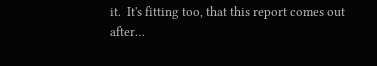it.  It's fitting too, that this report comes out after…